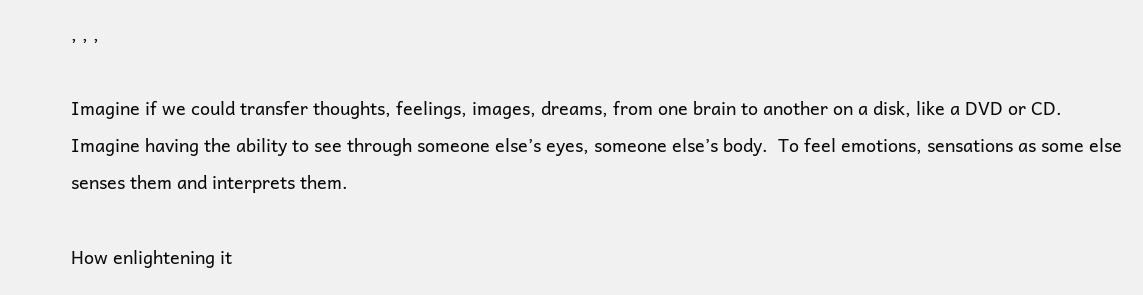, , ,

Imagine if we could transfer thoughts, feelings, images, dreams, from one brain to another on a disk, like a DVD or CD.  Imagine having the ability to see through someone else’s eyes, someone else’s body.  To feel emotions, sensations as some else senses them and interprets them.

How enlightening it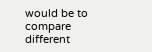would be to compare different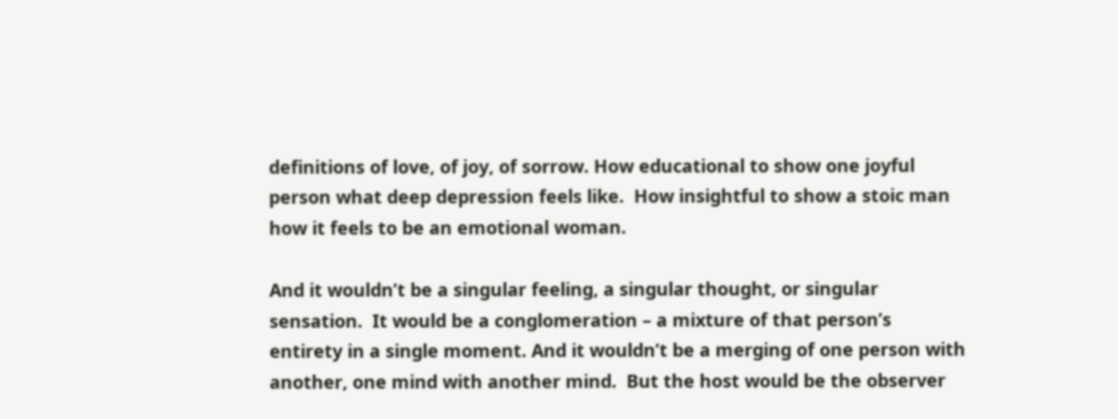definitions of love, of joy, of sorrow. How educational to show one joyful person what deep depression feels like.  How insightful to show a stoic man how it feels to be an emotional woman.

And it wouldn’t be a singular feeling, a singular thought, or singular sensation.  It would be a conglomeration – a mixture of that person’s entirety in a single moment. And it wouldn’t be a merging of one person with another, one mind with another mind.  But the host would be the observer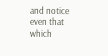and notice even that which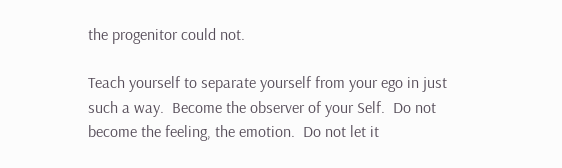the progenitor could not.

Teach yourself to separate yourself from your ego in just such a way.  Become the observer of your Self.  Do not become the feeling, the emotion.  Do not let it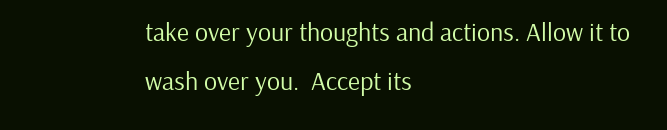take over your thoughts and actions. Allow it to wash over you.  Accept its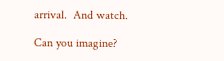arrival.  And watch.

Can you imagine?